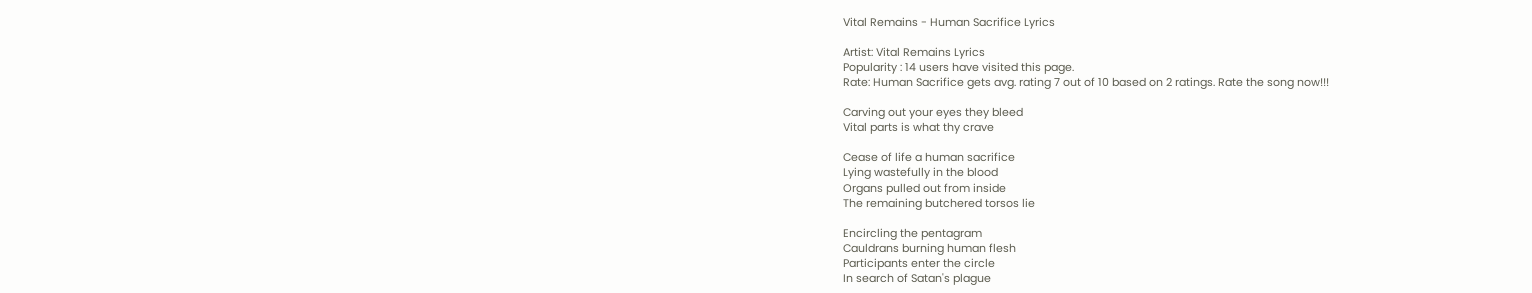Vital Remains - Human Sacrifice Lyrics

Artist: Vital Remains Lyrics
Popularity : 14 users have visited this page.
Rate: Human Sacrifice gets avg. rating 7 out of 10 based on 2 ratings. Rate the song now!!!

Carving out your eyes they bleed
Vital parts is what thy crave

Cease of life a human sacrifice
Lying wastefully in the blood
Organs pulled out from inside
The remaining butchered torsos lie

Encircling the pentagram
Cauldrans burning human flesh
Participants enter the circle
In search of Satan's plague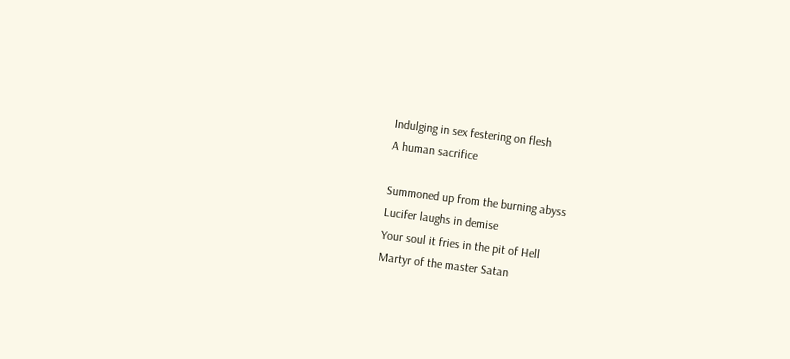Indulging in sex festering on flesh
A human sacrifice

Summoned up from the burning abyss
Lucifer laughs in demise
Your soul it fries in the pit of Hell
Martyr of the master Satan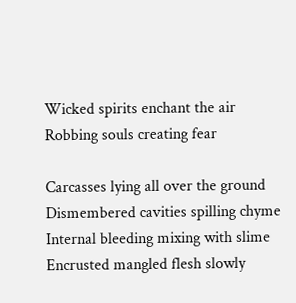Wicked spirits enchant the air
Robbing souls creating fear

Carcasses lying all over the ground
Dismembered cavities spilling chyme
Internal bleeding mixing with slime
Encrusted mangled flesh slowly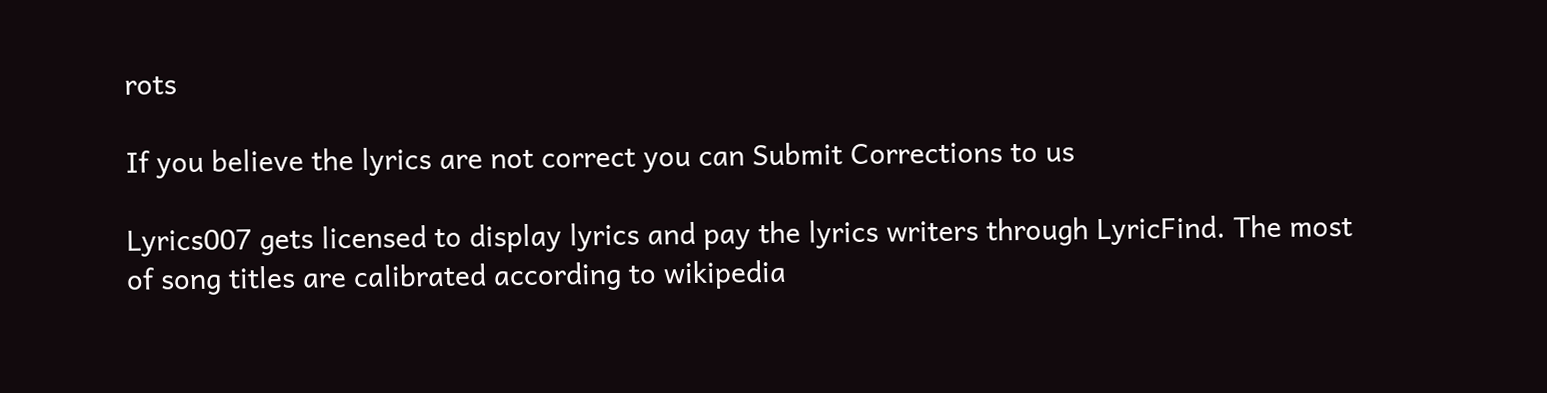rots

If you believe the lyrics are not correct you can Submit Corrections to us

Lyrics007 gets licensed to display lyrics and pay the lyrics writers through LyricFind. The most of song titles are calibrated according to wikipedia